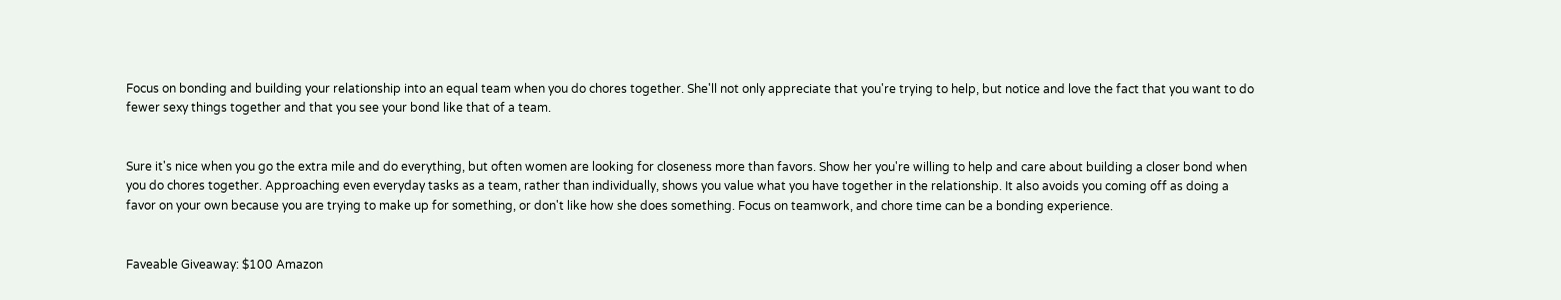Focus on bonding and building your relationship into an equal team when you do chores together. She'll not only appreciate that you're trying to help, but notice and love the fact that you want to do fewer sexy things together and that you see your bond like that of a team.


Sure it's nice when you go the extra mile and do everything, but often women are looking for closeness more than favors. Show her you're willing to help and care about building a closer bond when you do chores together. Approaching even everyday tasks as a team, rather than individually, shows you value what you have together in the relationship. It also avoids you coming off as doing a favor on your own because you are trying to make up for something, or don't like how she does something. Focus on teamwork, and chore time can be a bonding experience.


Faveable Giveaway: $100 Amazon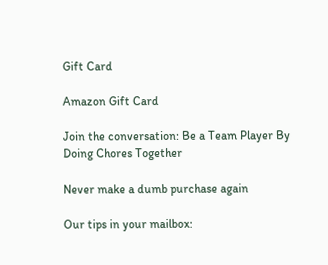Gift Card

Amazon Gift Card

Join the conversation: Be a Team Player By Doing Chores Together

Never make a dumb purchase again

Our tips in your mailbox: